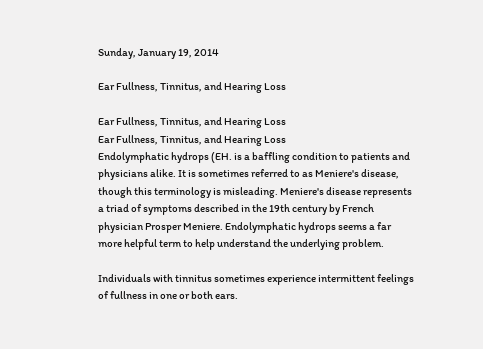Sunday, January 19, 2014

Ear Fullness, Tinnitus, and Hearing Loss

Ear Fullness, Tinnitus, and Hearing Loss
Ear Fullness, Tinnitus, and Hearing Loss
Endolymphatic hydrops (EH. is a baffling condition to patients and physicians alike. It is sometimes referred to as Meniere's disease, though this terminology is misleading. Meniere's disease represents a triad of symptoms described in the 19th century by French physician Prosper Meniere. Endolymphatic hydrops seems a far more helpful term to help understand the underlying problem.

Individuals with tinnitus sometimes experience intermittent feelings of fullness in one or both ears.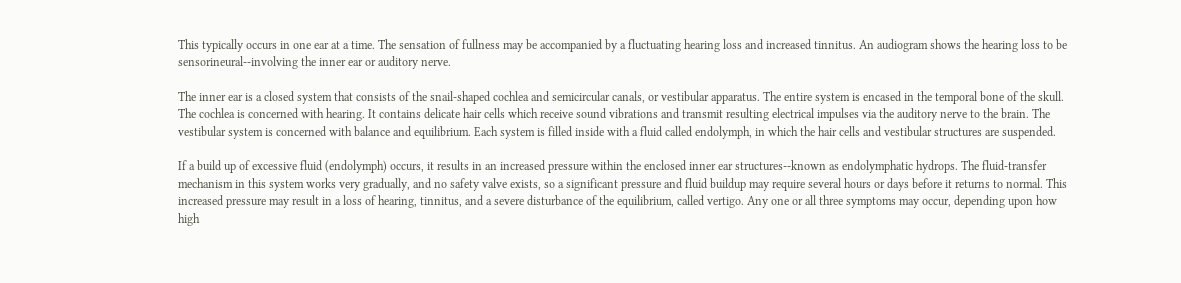This typically occurs in one ear at a time. The sensation of fullness may be accompanied by a fluctuating hearing loss and increased tinnitus. An audiogram shows the hearing loss to be sensorineural--involving the inner ear or auditory nerve.

The inner ear is a closed system that consists of the snail-shaped cochlea and semicircular canals, or vestibular apparatus. The entire system is encased in the temporal bone of the skull. The cochlea is concerned with hearing. It contains delicate hair cells which receive sound vibrations and transmit resulting electrical impulses via the auditory nerve to the brain. The vestibular system is concerned with balance and equilibrium. Each system is filled inside with a fluid called endolymph, in which the hair cells and vestibular structures are suspended.

If a build up of excessive fluid (endolymph) occurs, it results in an increased pressure within the enclosed inner ear structures--known as endolymphatic hydrops. The fluid-transfer mechanism in this system works very gradually, and no safety valve exists, so a significant pressure and fluid buildup may require several hours or days before it returns to normal. This increased pressure may result in a loss of hearing, tinnitus, and a severe disturbance of the equilibrium, called vertigo. Any one or all three symptoms may occur, depending upon how high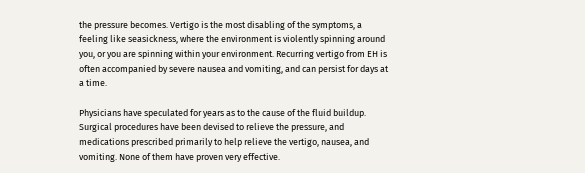the pressure becomes. Vertigo is the most disabling of the symptoms, a feeling like seasickness, where the environment is violently spinning around you, or you are spinning within your environment. Recurring vertigo from EH is often accompanied by severe nausea and vomiting, and can persist for days at a time.

Physicians have speculated for years as to the cause of the fluid buildup. Surgical procedures have been devised to relieve the pressure, and medications prescribed primarily to help relieve the vertigo, nausea, and vomiting. None of them have proven very effective.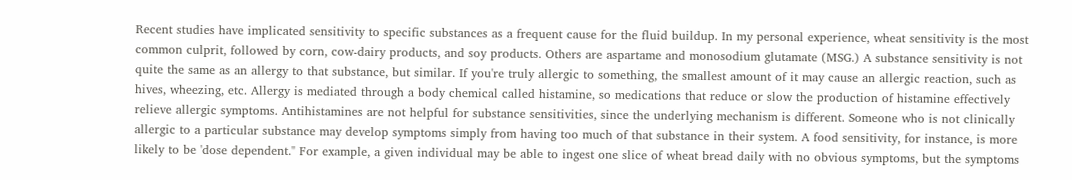Recent studies have implicated sensitivity to specific substances as a frequent cause for the fluid buildup. In my personal experience, wheat sensitivity is the most common culprit, followed by corn, cow-dairy products, and soy products. Others are aspartame and monosodium glutamate (MSG.) A substance sensitivity is not quite the same as an allergy to that substance, but similar. If you're truly allergic to something, the smallest amount of it may cause an allergic reaction, such as hives, wheezing, etc. Allergy is mediated through a body chemical called histamine, so medications that reduce or slow the production of histamine effectively relieve allergic symptoms. Antihistamines are not helpful for substance sensitivities, since the underlying mechanism is different. Someone who is not clinically allergic to a particular substance may develop symptoms simply from having too much of that substance in their system. A food sensitivity, for instance, is more likely to be 'dose dependent." For example, a given individual may be able to ingest one slice of wheat bread daily with no obvious symptoms, but the symptoms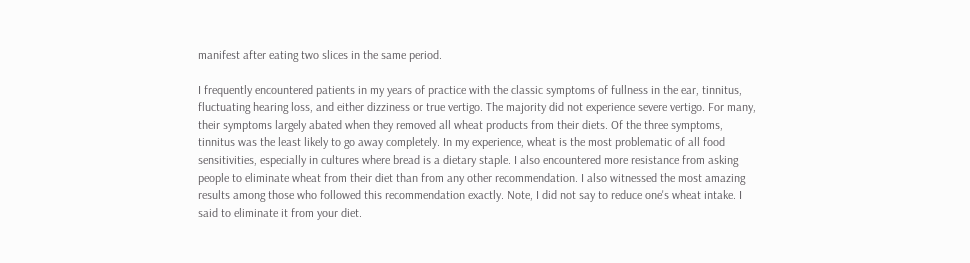manifest after eating two slices in the same period.

I frequently encountered patients in my years of practice with the classic symptoms of fullness in the ear, tinnitus, fluctuating hearing loss, and either dizziness or true vertigo. The majority did not experience severe vertigo. For many, their symptoms largely abated when they removed all wheat products from their diets. Of the three symptoms, tinnitus was the least likely to go away completely. In my experience, wheat is the most problematic of all food sensitivities, especially in cultures where bread is a dietary staple. I also encountered more resistance from asking people to eliminate wheat from their diet than from any other recommendation. I also witnessed the most amazing results among those who followed this recommendation exactly. Note, I did not say to reduce one's wheat intake. I said to eliminate it from your diet.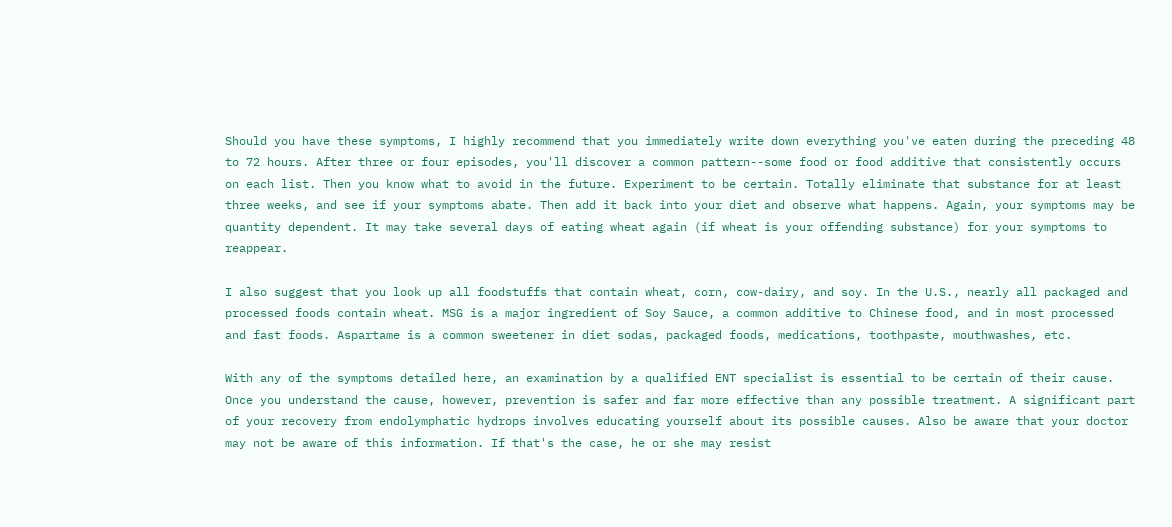Should you have these symptoms, I highly recommend that you immediately write down everything you've eaten during the preceding 48 to 72 hours. After three or four episodes, you'll discover a common pattern--some food or food additive that consistently occurs on each list. Then you know what to avoid in the future. Experiment to be certain. Totally eliminate that substance for at least three weeks, and see if your symptoms abate. Then add it back into your diet and observe what happens. Again, your symptoms may be quantity dependent. It may take several days of eating wheat again (if wheat is your offending substance) for your symptoms to reappear.

I also suggest that you look up all foodstuffs that contain wheat, corn, cow-dairy, and soy. In the U.S., nearly all packaged and processed foods contain wheat. MSG is a major ingredient of Soy Sauce, a common additive to Chinese food, and in most processed and fast foods. Aspartame is a common sweetener in diet sodas, packaged foods, medications, toothpaste, mouthwashes, etc.

With any of the symptoms detailed here, an examination by a qualified ENT specialist is essential to be certain of their cause. Once you understand the cause, however, prevention is safer and far more effective than any possible treatment. A significant part of your recovery from endolymphatic hydrops involves educating yourself about its possible causes. Also be aware that your doctor may not be aware of this information. If that's the case, he or she may resist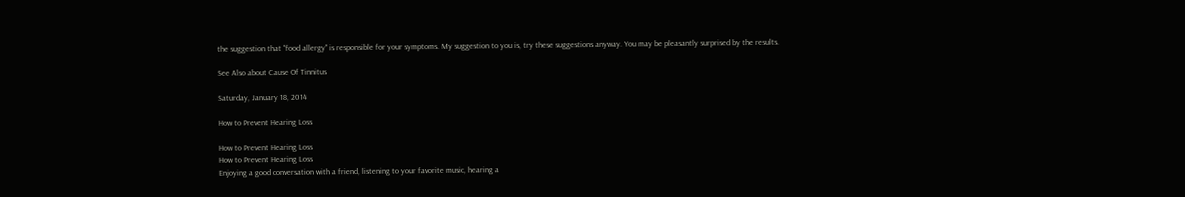the suggestion that "food allergy" is responsible for your symptoms. My suggestion to you is, try these suggestions anyway. You may be pleasantly surprised by the results.

See Also about Cause Of Tinnitus

Saturday, January 18, 2014

How to Prevent Hearing Loss

How to Prevent Hearing Loss
How to Prevent Hearing Loss
Enjoying a good conversation with a friend, listening to your favorite music, hearing a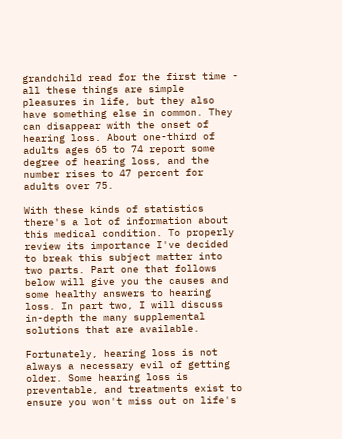grandchild read for the first time - all these things are simple pleasures in life, but they also have something else in common. They can disappear with the onset of hearing loss. About one-third of adults ages 65 to 74 report some degree of hearing loss, and the number rises to 47 percent for adults over 75.

With these kinds of statistics there's a lot of information about this medical condition. To properly review its importance I've decided to break this subject matter into two parts. Part one that follows below will give you the causes and some healthy answers to hearing loss. In part two, I will discuss in-depth the many supplemental solutions that are available.

Fortunately, hearing loss is not always a necessary evil of getting older. Some hearing loss is preventable, and treatments exist to ensure you won't miss out on life's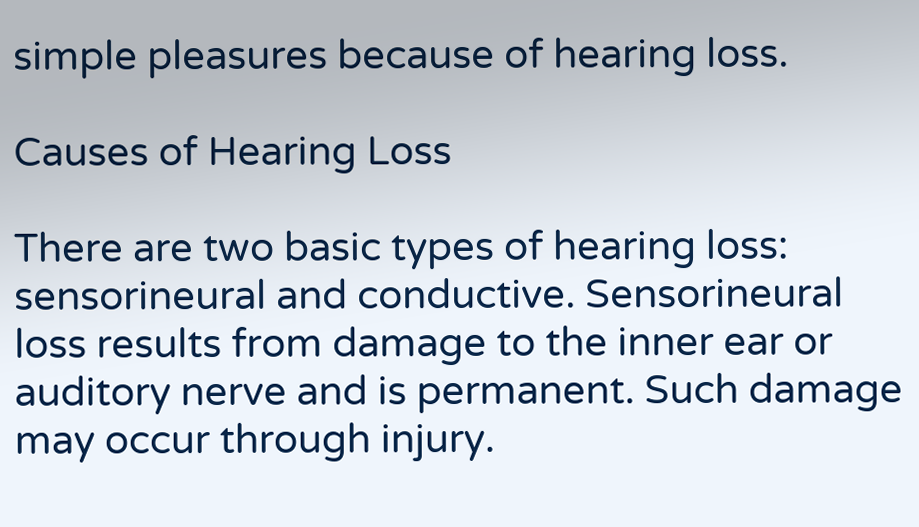simple pleasures because of hearing loss.

Causes of Hearing Loss

There are two basic types of hearing loss: sensorineural and conductive. Sensorineural loss results from damage to the inner ear or auditory nerve and is permanent. Such damage may occur through injury.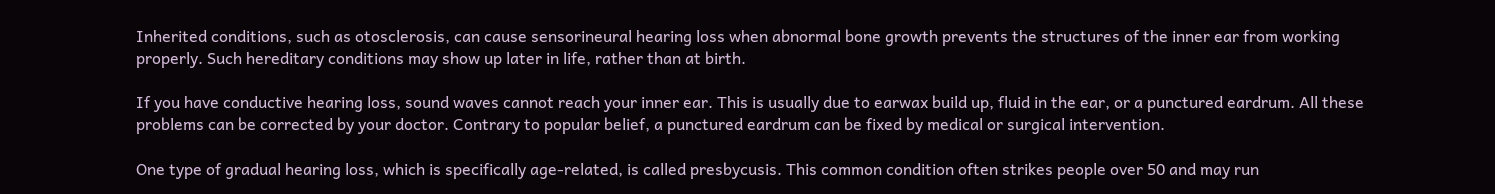Inherited conditions, such as otosclerosis, can cause sensorineural hearing loss when abnormal bone growth prevents the structures of the inner ear from working properly. Such hereditary conditions may show up later in life, rather than at birth.

If you have conductive hearing loss, sound waves cannot reach your inner ear. This is usually due to earwax build up, fluid in the ear, or a punctured eardrum. All these problems can be corrected by your doctor. Contrary to popular belief, a punctured eardrum can be fixed by medical or surgical intervention.

One type of gradual hearing loss, which is specifically age-related, is called presbycusis. This common condition often strikes people over 50 and may run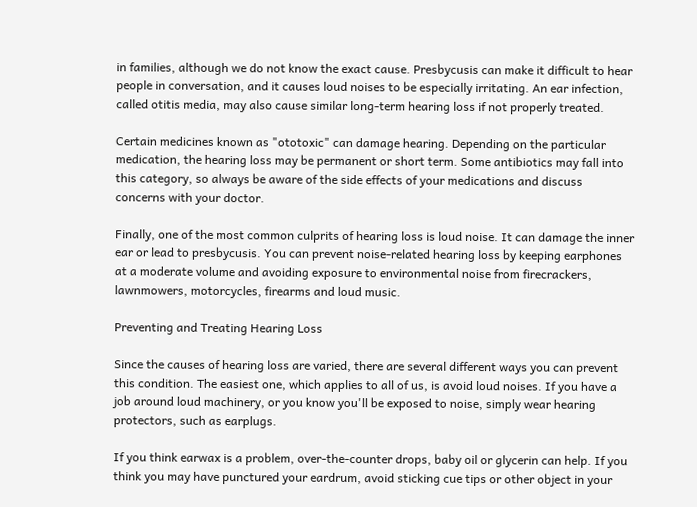in families, although we do not know the exact cause. Presbycusis can make it difficult to hear people in conversation, and it causes loud noises to be especially irritating. An ear infection, called otitis media, may also cause similar long-term hearing loss if not properly treated.

Certain medicines known as "ototoxic" can damage hearing. Depending on the particular medication, the hearing loss may be permanent or short term. Some antibiotics may fall into this category, so always be aware of the side effects of your medications and discuss concerns with your doctor.

Finally, one of the most common culprits of hearing loss is loud noise. It can damage the inner ear or lead to presbycusis. You can prevent noise-related hearing loss by keeping earphones at a moderate volume and avoiding exposure to environmental noise from firecrackers, lawnmowers, motorcycles, firearms and loud music.

Preventing and Treating Hearing Loss

Since the causes of hearing loss are varied, there are several different ways you can prevent this condition. The easiest one, which applies to all of us, is avoid loud noises. If you have a job around loud machinery, or you know you'll be exposed to noise, simply wear hearing protectors, such as earplugs.

If you think earwax is a problem, over-the-counter drops, baby oil or glycerin can help. If you think you may have punctured your eardrum, avoid sticking cue tips or other object in your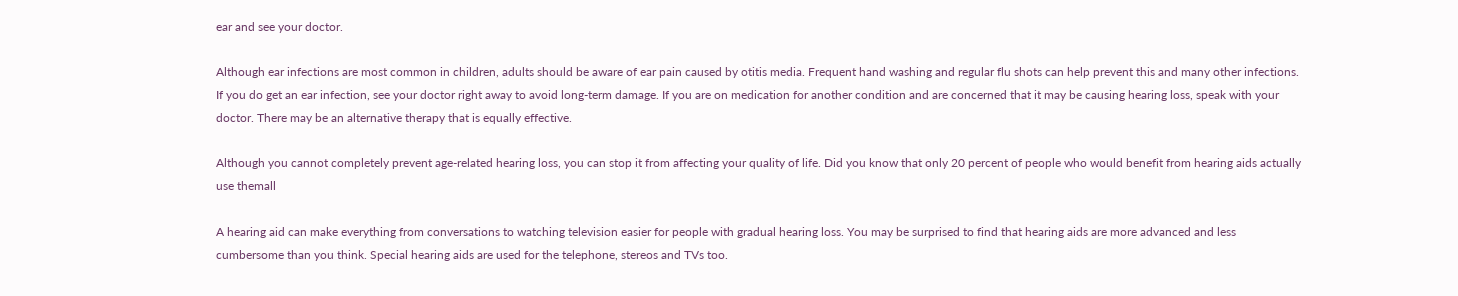ear and see your doctor.

Although ear infections are most common in children, adults should be aware of ear pain caused by otitis media. Frequent hand washing and regular flu shots can help prevent this and many other infections. If you do get an ear infection, see your doctor right away to avoid long-term damage. If you are on medication for another condition and are concerned that it may be causing hearing loss, speak with your doctor. There may be an alternative therapy that is equally effective.

Although you cannot completely prevent age-related hearing loss, you can stop it from affecting your quality of life. Did you know that only 20 percent of people who would benefit from hearing aids actually use themall

A hearing aid can make everything from conversations to watching television easier for people with gradual hearing loss. You may be surprised to find that hearing aids are more advanced and less cumbersome than you think. Special hearing aids are used for the telephone, stereos and TVs too.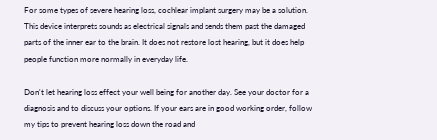For some types of severe hearing loss, cochlear implant surgery may be a solution. This device interprets sounds as electrical signals and sends them past the damaged parts of the inner ear to the brain. It does not restore lost hearing, but it does help people function more normally in everyday life.

Don't let hearing loss effect your well being for another day. See your doctor for a diagnosis and to discuss your options. If your ears are in good working order, follow my tips to prevent hearing loss down the road and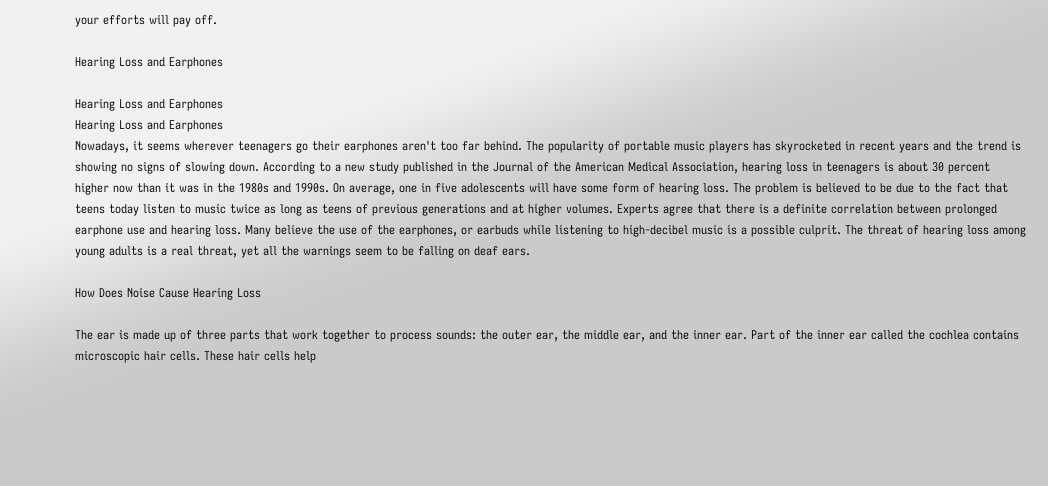your efforts will pay off.

Hearing Loss and Earphones

Hearing Loss and Earphones
Hearing Loss and Earphones
Nowadays, it seems wherever teenagers go their earphones aren't too far behind. The popularity of portable music players has skyrocketed in recent years and the trend is showing no signs of slowing down. According to a new study published in the Journal of the American Medical Association, hearing loss in teenagers is about 30 percent higher now than it was in the 1980s and 1990s. On average, one in five adolescents will have some form of hearing loss. The problem is believed to be due to the fact that teens today listen to music twice as long as teens of previous generations and at higher volumes. Experts agree that there is a definite correlation between prolonged earphone use and hearing loss. Many believe the use of the earphones, or earbuds while listening to high-decibel music is a possible culprit. The threat of hearing loss among young adults is a real threat, yet all the warnings seem to be falling on deaf ears.

How Does Noise Cause Hearing Loss

The ear is made up of three parts that work together to process sounds: the outer ear, the middle ear, and the inner ear. Part of the inner ear called the cochlea contains microscopic hair cells. These hair cells help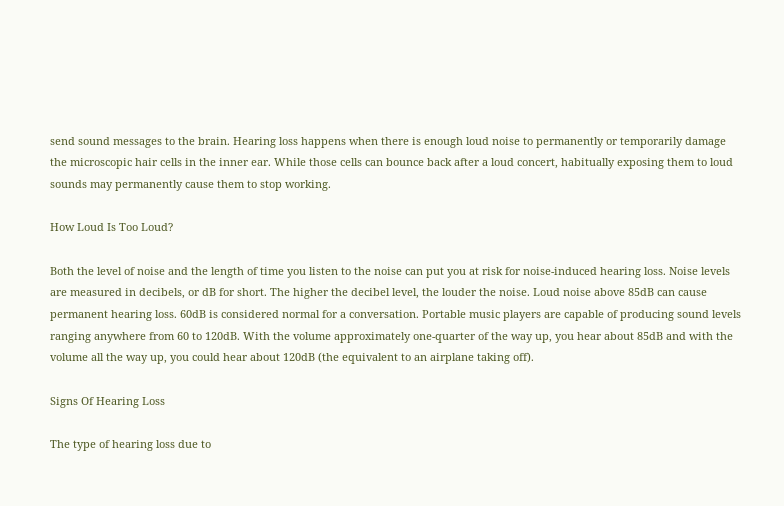send sound messages to the brain. Hearing loss happens when there is enough loud noise to permanently or temporarily damage the microscopic hair cells in the inner ear. While those cells can bounce back after a loud concert, habitually exposing them to loud sounds may permanently cause them to stop working.

How Loud Is Too Loud?

Both the level of noise and the length of time you listen to the noise can put you at risk for noise-induced hearing loss. Noise levels are measured in decibels, or dB for short. The higher the decibel level, the louder the noise. Loud noise above 85dB can cause permanent hearing loss. 60dB is considered normal for a conversation. Portable music players are capable of producing sound levels ranging anywhere from 60 to 120dB. With the volume approximately one-quarter of the way up, you hear about 85dB and with the volume all the way up, you could hear about 120dB (the equivalent to an airplane taking off).

Signs Of Hearing Loss

The type of hearing loss due to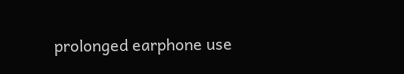prolonged earphone use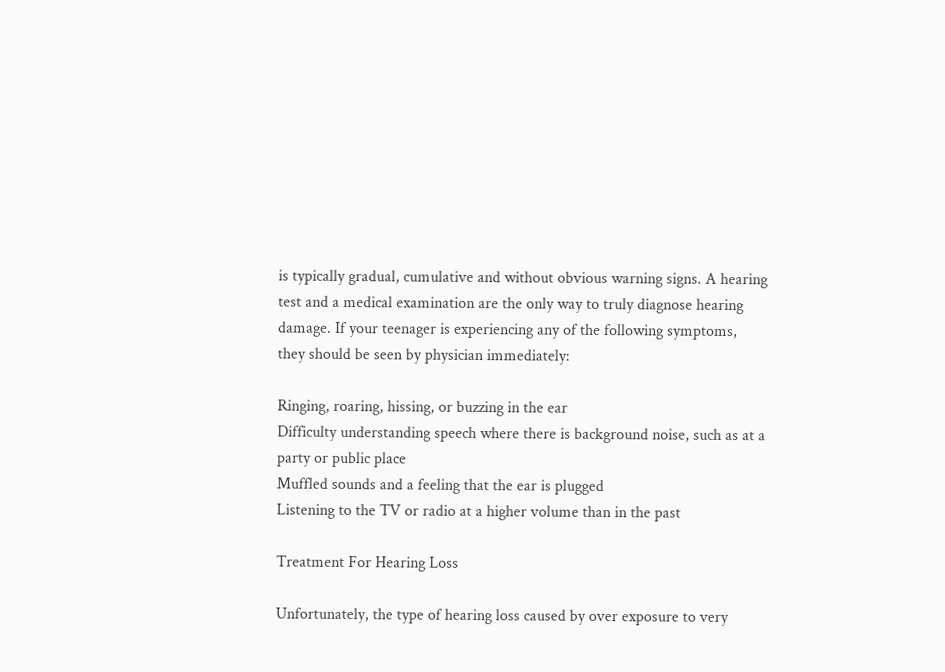is typically gradual, cumulative and without obvious warning signs. A hearing test and a medical examination are the only way to truly diagnose hearing damage. If your teenager is experiencing any of the following symptoms, they should be seen by physician immediately:

Ringing, roaring, hissing, or buzzing in the ear
Difficulty understanding speech where there is background noise, such as at a party or public place
Muffled sounds and a feeling that the ear is plugged
Listening to the TV or radio at a higher volume than in the past

Treatment For Hearing Loss

Unfortunately, the type of hearing loss caused by over exposure to very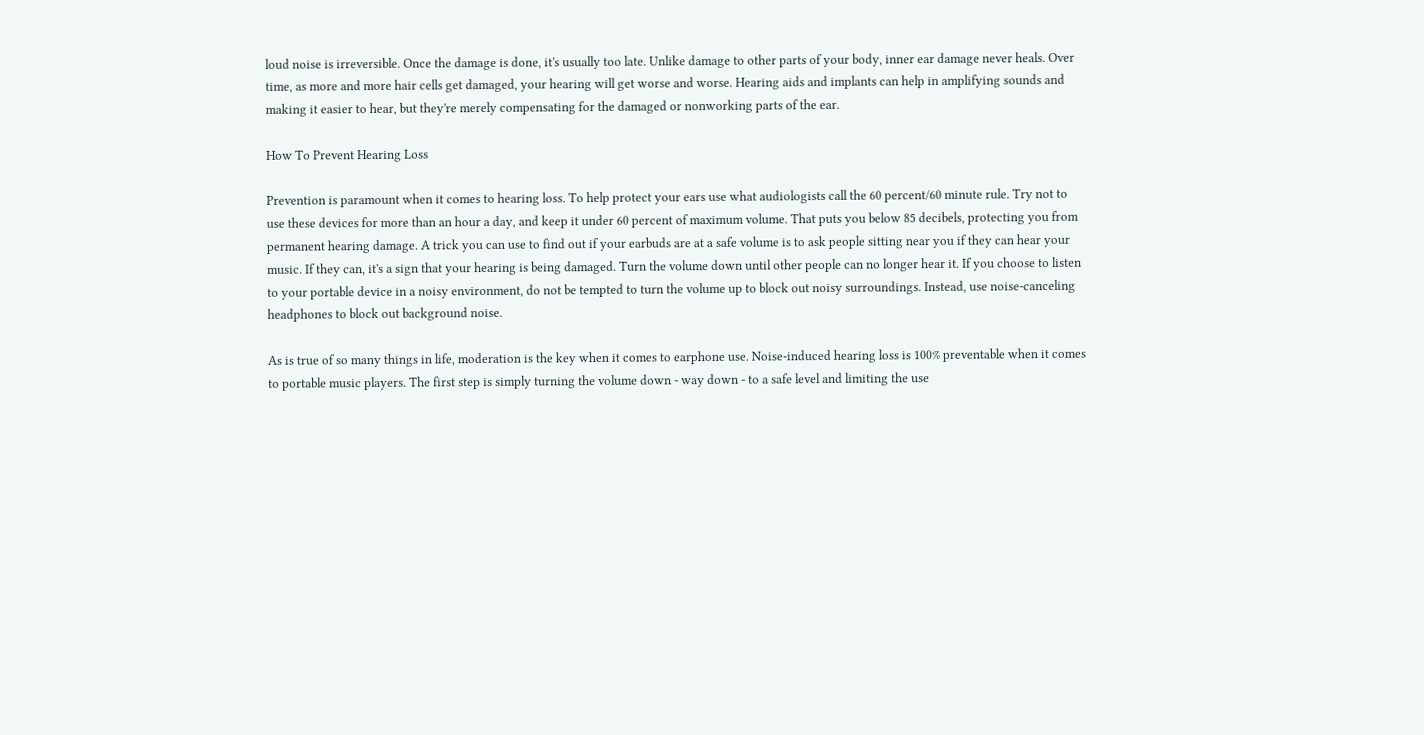loud noise is irreversible. Once the damage is done, it's usually too late. Unlike damage to other parts of your body, inner ear damage never heals. Over time, as more and more hair cells get damaged, your hearing will get worse and worse. Hearing aids and implants can help in amplifying sounds and making it easier to hear, but they're merely compensating for the damaged or nonworking parts of the ear.

How To Prevent Hearing Loss

Prevention is paramount when it comes to hearing loss. To help protect your ears use what audiologists call the 60 percent/60 minute rule. Try not to use these devices for more than an hour a day, and keep it under 60 percent of maximum volume. That puts you below 85 decibels, protecting you from permanent hearing damage. A trick you can use to find out if your earbuds are at a safe volume is to ask people sitting near you if they can hear your music. If they can, it's a sign that your hearing is being damaged. Turn the volume down until other people can no longer hear it. If you choose to listen to your portable device in a noisy environment, do not be tempted to turn the volume up to block out noisy surroundings. Instead, use noise-canceling headphones to block out background noise.

As is true of so many things in life, moderation is the key when it comes to earphone use. Noise-induced hearing loss is 100% preventable when it comes to portable music players. The first step is simply turning the volume down - way down - to a safe level and limiting the use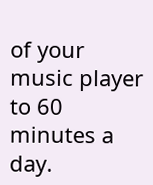of your music player to 60 minutes a day.